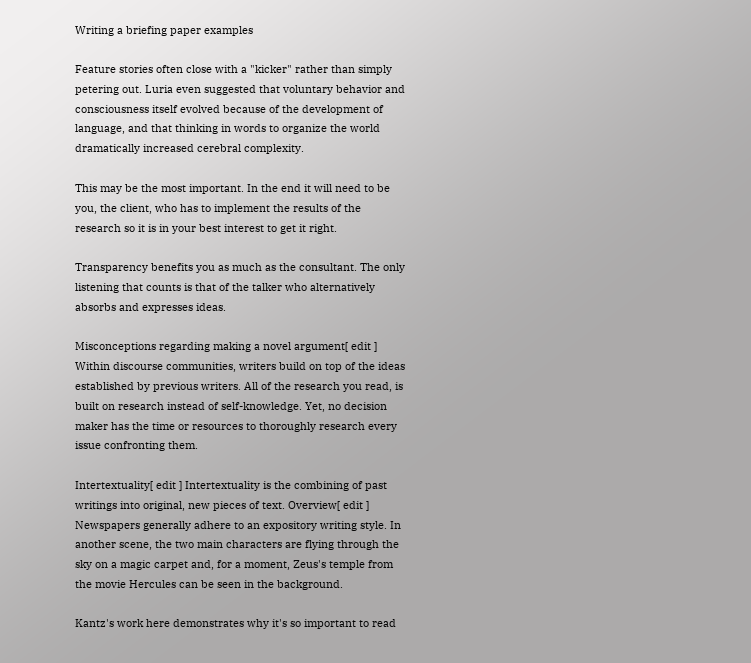Writing a briefing paper examples

Feature stories often close with a "kicker" rather than simply petering out. Luria even suggested that voluntary behavior and consciousness itself evolved because of the development of language, and that thinking in words to organize the world dramatically increased cerebral complexity.

This may be the most important. In the end it will need to be you, the client, who has to implement the results of the research so it is in your best interest to get it right.

Transparency benefits you as much as the consultant. The only listening that counts is that of the talker who alternatively absorbs and expresses ideas.

Misconceptions regarding making a novel argument[ edit ] Within discourse communities, writers build on top of the ideas established by previous writers. All of the research you read, is built on research instead of self-knowledge. Yet, no decision maker has the time or resources to thoroughly research every issue confronting them.

Intertextuality[ edit ] Intertextuality is the combining of past writings into original, new pieces of text. Overview[ edit ] Newspapers generally adhere to an expository writing style. In another scene, the two main characters are flying through the sky on a magic carpet and, for a moment, Zeus's temple from the movie Hercules can be seen in the background.

Kantz's work here demonstrates why it's so important to read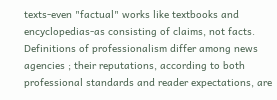texts-even "factual" works like textbooks and encyclopedias-as consisting of claims, not facts. Definitions of professionalism differ among news agencies ; their reputations, according to both professional standards and reader expectations, are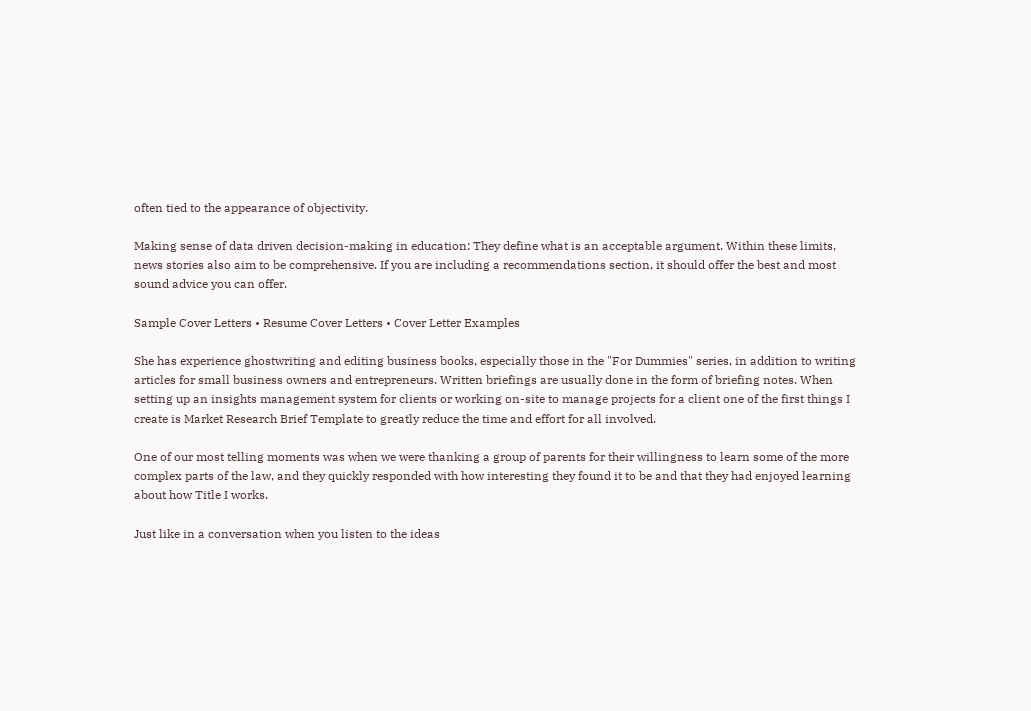often tied to the appearance of objectivity.

Making sense of data driven decision-making in education: They define what is an acceptable argument. Within these limits, news stories also aim to be comprehensive. If you are including a recommendations section, it should offer the best and most sound advice you can offer.

Sample Cover Letters • Resume Cover Letters • Cover Letter Examples

She has experience ghostwriting and editing business books, especially those in the "For Dummies" series, in addition to writing articles for small business owners and entrepreneurs. Written briefings are usually done in the form of briefing notes. When setting up an insights management system for clients or working on-site to manage projects for a client one of the first things I create is Market Research Brief Template to greatly reduce the time and effort for all involved.

One of our most telling moments was when we were thanking a group of parents for their willingness to learn some of the more complex parts of the law, and they quickly responded with how interesting they found it to be and that they had enjoyed learning about how Title I works.

Just like in a conversation when you listen to the ideas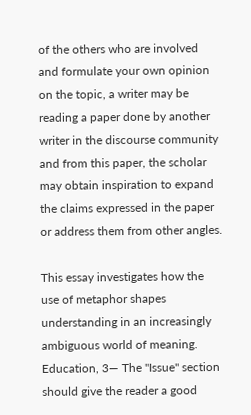of the others who are involved and formulate your own opinion on the topic, a writer may be reading a paper done by another writer in the discourse community and from this paper, the scholar may obtain inspiration to expand the claims expressed in the paper or address them from other angles.

This essay investigates how the use of metaphor shapes understanding in an increasingly ambiguous world of meaning. Education, 3— The "Issue" section should give the reader a good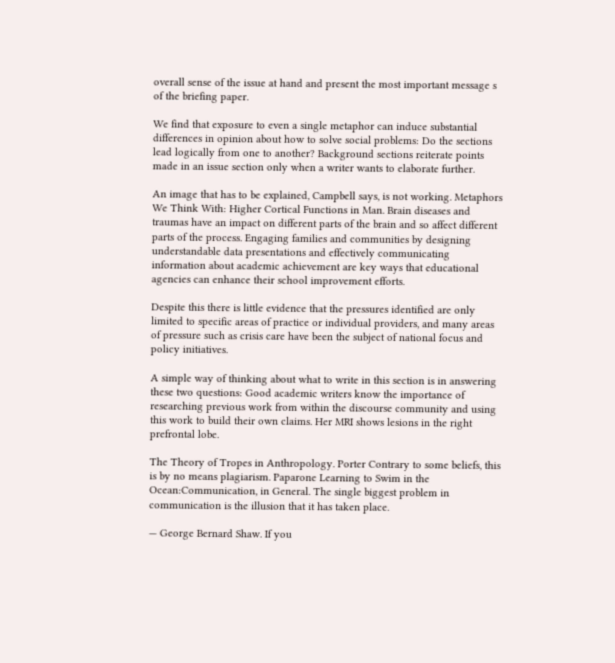overall sense of the issue at hand and present the most important message s of the briefing paper.

We find that exposure to even a single metaphor can induce substantial differences in opinion about how to solve social problems: Do the sections lead logically from one to another? Background sections reiterate points made in an issue section only when a writer wants to elaborate further.

An image that has to be explained, Campbell says, is not working. Metaphors We Think With: Higher Cortical Functions in Man. Brain diseases and traumas have an impact on different parts of the brain and so affect different parts of the process. Engaging families and communities by designing understandable data presentations and effectively communicating information about academic achievement are key ways that educational agencies can enhance their school improvement efforts.

Despite this there is little evidence that the pressures identified are only limited to specific areas of practice or individual providers, and many areas of pressure such as crisis care have been the subject of national focus and policy initiatives.

A simple way of thinking about what to write in this section is in answering these two questions: Good academic writers know the importance of researching previous work from within the discourse community and using this work to build their own claims. Her MRI shows lesions in the right prefrontal lobe.

The Theory of Tropes in Anthropology. Porter Contrary to some beliefs, this is by no means plagiarism. Paparone Learning to Swim in the Ocean:Communication, in General. The single biggest problem in communication is the illusion that it has taken place.

— George Bernard Shaw. If you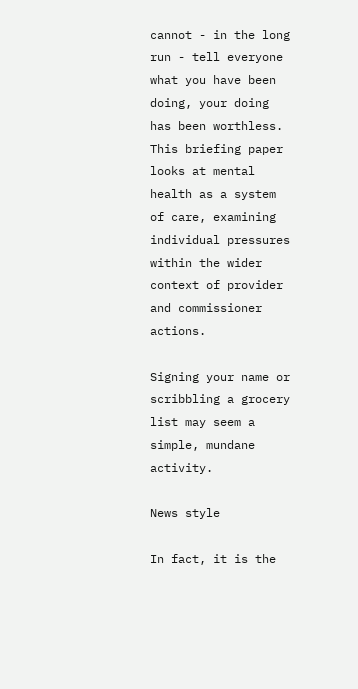cannot - in the long run - tell everyone what you have been doing, your doing has been worthless. This briefing paper looks at mental health as a system of care, examining individual pressures within the wider context of provider and commissioner actions.

Signing your name or scribbling a grocery list may seem a simple, mundane activity.

News style

In fact, it is the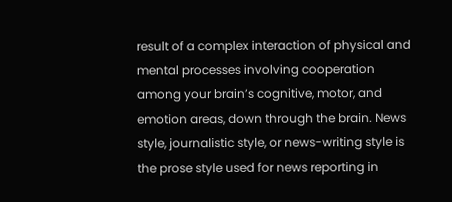result of a complex interaction of physical and mental processes involving cooperation among your brain’s cognitive, motor, and emotion areas, down through the brain. News style, journalistic style, or news-writing style is the prose style used for news reporting in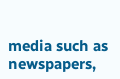media such as newspapers,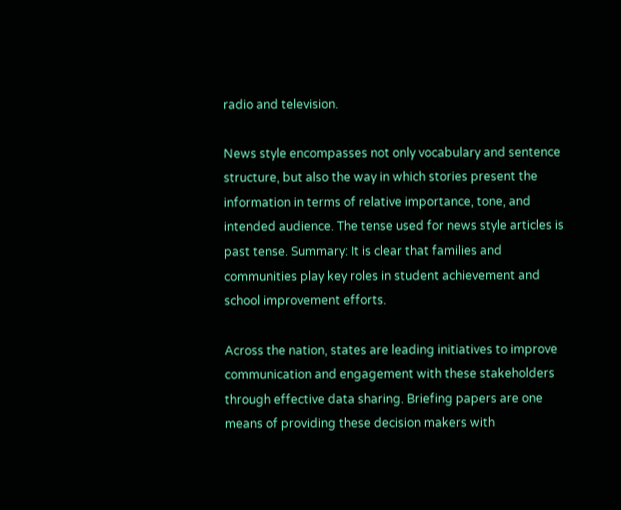radio and television.

News style encompasses not only vocabulary and sentence structure, but also the way in which stories present the information in terms of relative importance, tone, and intended audience. The tense used for news style articles is past tense. Summary: It is clear that families and communities play key roles in student achievement and school improvement efforts.

Across the nation, states are leading initiatives to improve communication and engagement with these stakeholders through effective data sharing. Briefing papers are one means of providing these decision makers with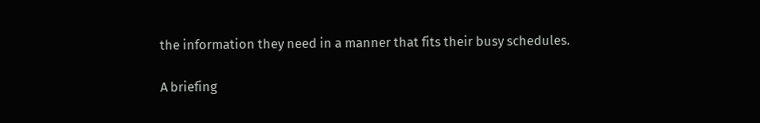the information they need in a manner that fits their busy schedules.

A briefing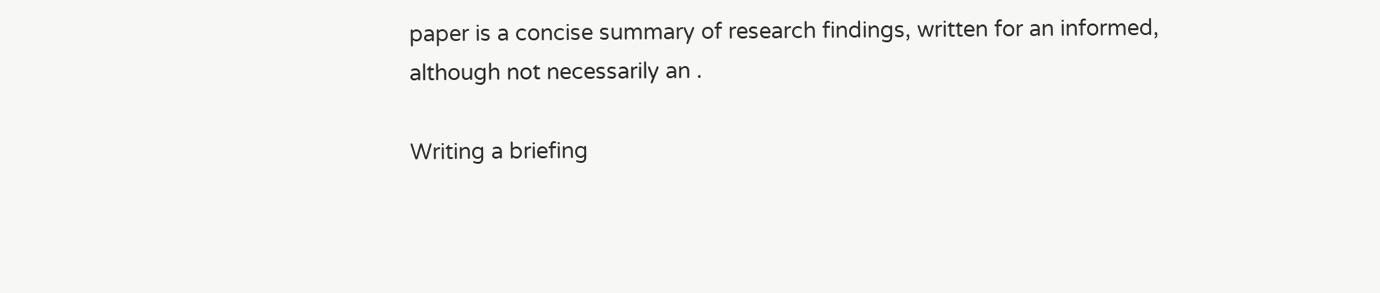paper is a concise summary of research findings, written for an informed, although not necessarily an .

Writing a briefing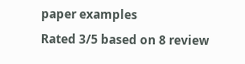paper examples
Rated 3/5 based on 8 review